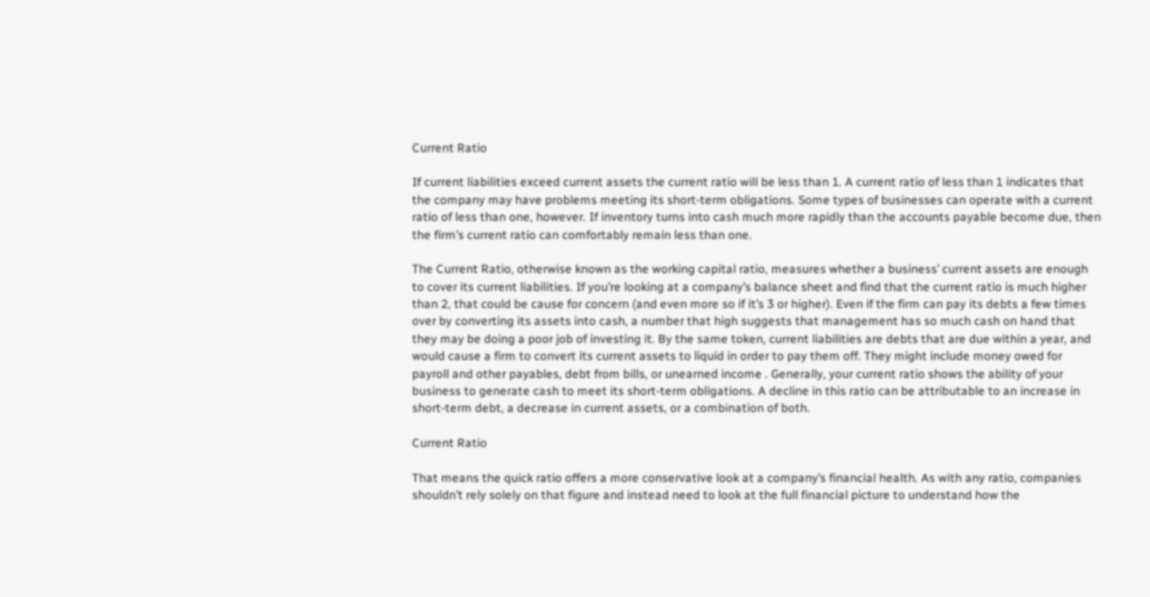Current Ratio

If current liabilities exceed current assets the current ratio will be less than 1. A current ratio of less than 1 indicates that the company may have problems meeting its short-term obligations. Some types of businesses can operate with a current ratio of less than one, however. If inventory turns into cash much more rapidly than the accounts payable become due, then the firm’s current ratio can comfortably remain less than one.

The Current Ratio, otherwise known as the working capital ratio, measures whether a business’ current assets are enough to cover its current liabilities. If you’re looking at a company’s balance sheet and find that the current ratio is much higher than 2, that could be cause for concern (and even more so if it’s 3 or higher). Even if the firm can pay its debts a few times over by converting its assets into cash, a number that high suggests that management has so much cash on hand that they may be doing a poor job of investing it. By the same token, current liabilities are debts that are due within a year, and would cause a firm to convert its current assets to liquid in order to pay them off. They might include money owed for payroll and other payables, debt from bills, or unearned income . Generally, your current ratio shows the ability of your business to generate cash to meet its short-term obligations. A decline in this ratio can be attributable to an increase in short-term debt, a decrease in current assets, or a combination of both.

Current Ratio

That means the quick ratio offers a more conservative look at a company’s financial health. As with any ratio, companies shouldn’t rely solely on that figure and instead need to look at the full financial picture to understand how the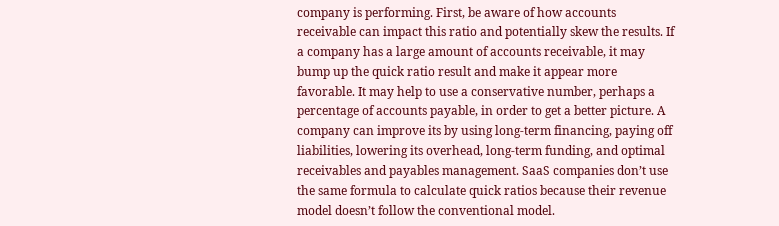company is performing. First, be aware of how accounts receivable can impact this ratio and potentially skew the results. If a company has a large amount of accounts receivable, it may bump up the quick ratio result and make it appear more favorable. It may help to use a conservative number, perhaps a percentage of accounts payable, in order to get a better picture. A company can improve its by using long-term financing, paying off liabilities, lowering its overhead, long-term funding, and optimal receivables and payables management. SaaS companies don’t use the same formula to calculate quick ratios because their revenue model doesn’t follow the conventional model.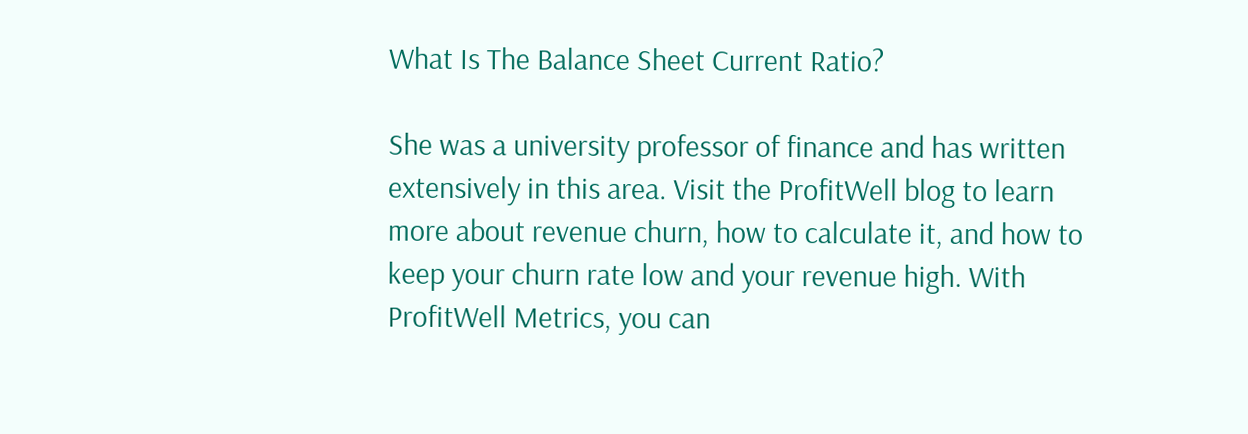What Is The Balance Sheet Current Ratio?

She was a university professor of finance and has written extensively in this area. Visit the ProfitWell blog to learn more about revenue churn, how to calculate it, and how to keep your churn rate low and your revenue high. With ProfitWell Metrics, you can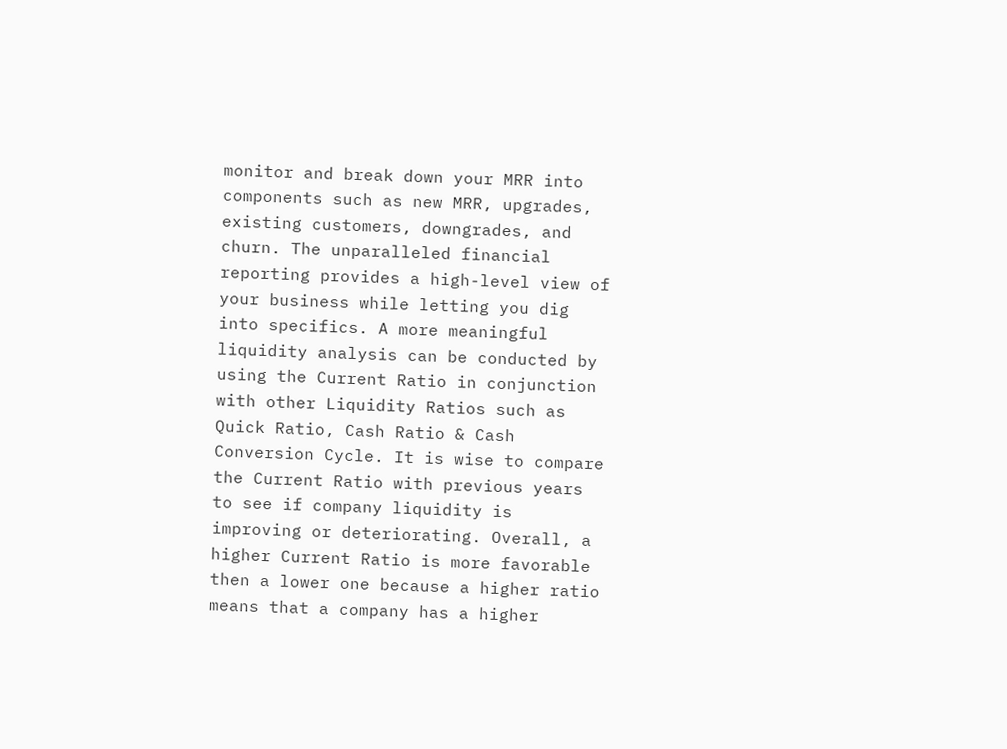monitor and break down your MRR into components such as new MRR, upgrades, existing customers, downgrades, and churn. The unparalleled financial reporting provides a high-level view of your business while letting you dig into specifics. A more meaningful liquidity analysis can be conducted by using the Current Ratio in conjunction with other Liquidity Ratios such as Quick Ratio, Cash Ratio & Cash Conversion Cycle. It is wise to compare the Current Ratio with previous years to see if company liquidity is improving or deteriorating. Overall, a higher Current Ratio is more favorable then a lower one because a higher ratio means that a company has a higher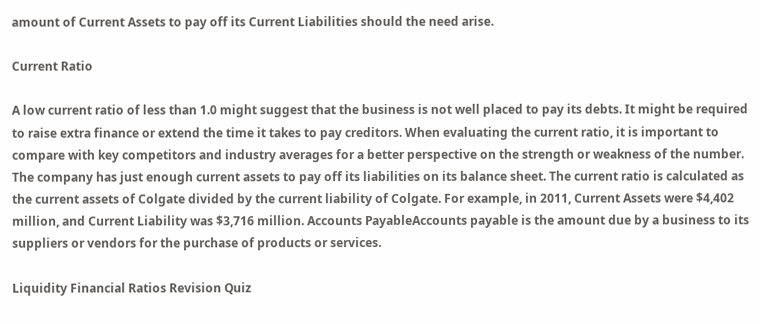amount of Current Assets to pay off its Current Liabilities should the need arise.

Current Ratio

A low current ratio of less than 1.0 might suggest that the business is not well placed to pay its debts. It might be required to raise extra finance or extend the time it takes to pay creditors. When evaluating the current ratio, it is important to compare with key competitors and industry averages for a better perspective on the strength or weakness of the number. The company has just enough current assets to pay off its liabilities on its balance sheet. The current ratio is calculated as the current assets of Colgate divided by the current liability of Colgate. For example, in 2011, Current Assets were $4,402 million, and Current Liability was $3,716 million. Accounts PayableAccounts payable is the amount due by a business to its suppliers or vendors for the purchase of products or services.

Liquidity Financial Ratios Revision Quiz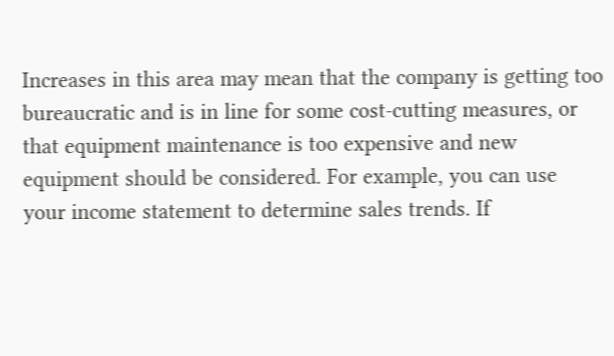Increases in this area may mean that the company is getting too bureaucratic and is in line for some cost-cutting measures, or that equipment maintenance is too expensive and new equipment should be considered. For example, you can use your income statement to determine sales trends. If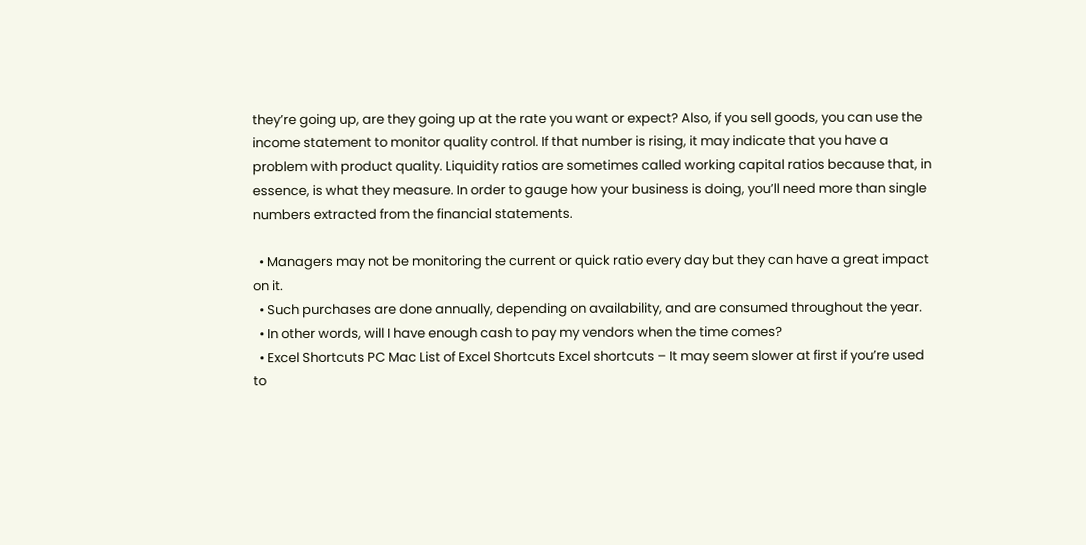they’re going up, are they going up at the rate you want or expect? Also, if you sell goods, you can use the income statement to monitor quality control. If that number is rising, it may indicate that you have a problem with product quality. Liquidity ratios are sometimes called working capital ratios because that, in essence, is what they measure. In order to gauge how your business is doing, you’ll need more than single numbers extracted from the financial statements.

  • Managers may not be monitoring the current or quick ratio every day but they can have a great impact on it.
  • Such purchases are done annually, depending on availability, and are consumed throughout the year.
  • In other words, will I have enough cash to pay my vendors when the time comes?
  • Excel Shortcuts PC Mac List of Excel Shortcuts Excel shortcuts – It may seem slower at first if you’re used to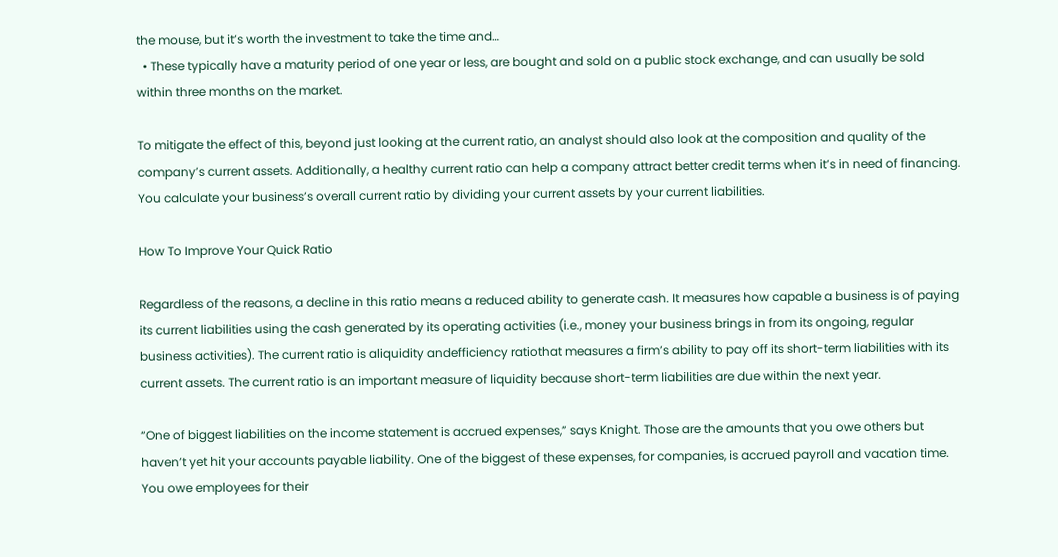the mouse, but it’s worth the investment to take the time and…
  • These typically have a maturity period of one year or less, are bought and sold on a public stock exchange, and can usually be sold within three months on the market.

To mitigate the effect of this, beyond just looking at the current ratio, an analyst should also look at the composition and quality of the company’s current assets. Additionally, a healthy current ratio can help a company attract better credit terms when it’s in need of financing. You calculate your business’s overall current ratio by dividing your current assets by your current liabilities.

How To Improve Your Quick Ratio

Regardless of the reasons, a decline in this ratio means a reduced ability to generate cash. It measures how capable a business is of paying its current liabilities using the cash generated by its operating activities (i.e., money your business brings in from its ongoing, regular business activities). The current ratio is aliquidity andefficiency ratiothat measures a firm’s ability to pay off its short-term liabilities with its current assets. The current ratio is an important measure of liquidity because short-term liabilities are due within the next year.

“One of biggest liabilities on the income statement is accrued expenses,” says Knight. Those are the amounts that you owe others but haven’t yet hit your accounts payable liability. One of the biggest of these expenses, for companies, is accrued payroll and vacation time. You owe employees for their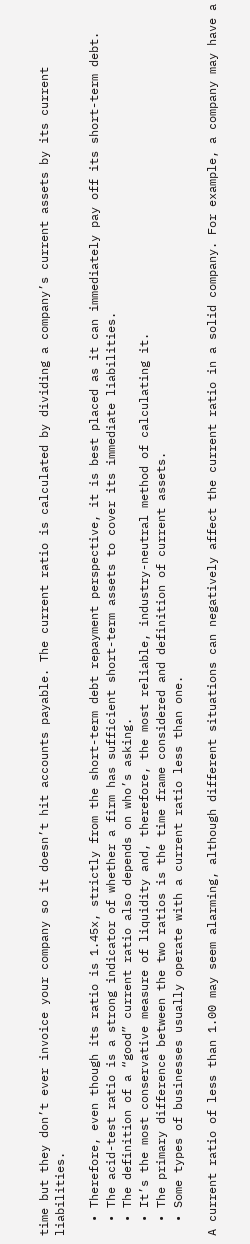time but they don’t ever invoice your company so it doesn’t hit accounts payable. The current ratio is calculated by dividing a company’s current assets by its current liabilities.

  • Therefore, even though its ratio is 1.45x, strictly from the short-term debt repayment perspective, it is best placed as it can immediately pay off its short-term debt.
  • The acid-test ratio is a strong indicator of whether a firm has sufficient short-term assets to cover its immediate liabilities.
  • The definition of a “good” current ratio also depends on who’s asking.
  • It’s the most conservative measure of liquidity and, therefore, the most reliable, industry-neutral method of calculating it.
  • The primary difference between the two ratios is the time frame considered and definition of current assets.
  • Some types of businesses usually operate with a current ratio less than one.

A current ratio of less than 1.00 may seem alarming, although different situations can negatively affect the current ratio in a solid company. For example, a company may have a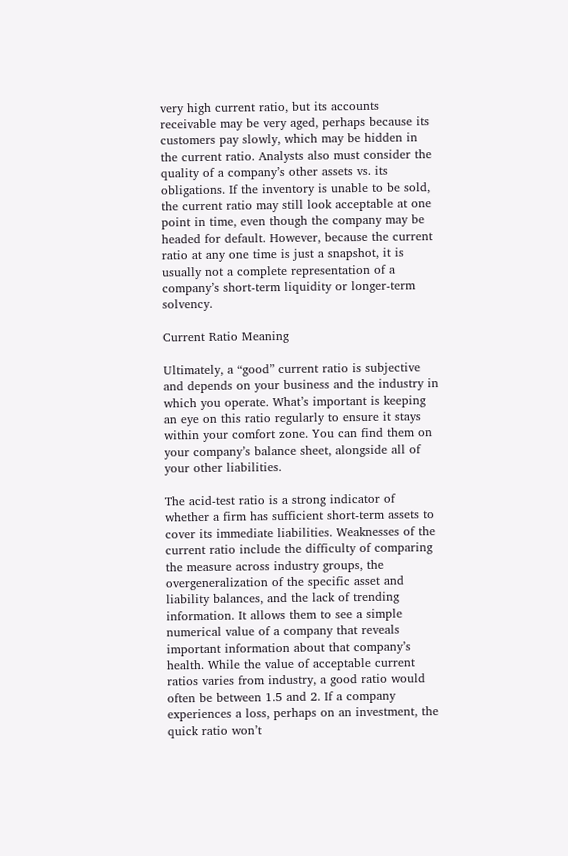very high current ratio, but its accounts receivable may be very aged, perhaps because its customers pay slowly, which may be hidden in the current ratio. Analysts also must consider the quality of a company’s other assets vs. its obligations. If the inventory is unable to be sold, the current ratio may still look acceptable at one point in time, even though the company may be headed for default. However, because the current ratio at any one time is just a snapshot, it is usually not a complete representation of a company’s short-term liquidity or longer-term solvency.

Current Ratio Meaning

Ultimately, a “good” current ratio is subjective and depends on your business and the industry in which you operate. What’s important is keeping an eye on this ratio regularly to ensure it stays within your comfort zone. You can find them on your company’s balance sheet, alongside all of your other liabilities.

The acid-test ratio is a strong indicator of whether a firm has sufficient short-term assets to cover its immediate liabilities. Weaknesses of the current ratio include the difficulty of comparing the measure across industry groups, the overgeneralization of the specific asset and liability balances, and the lack of trending information. It allows them to see a simple numerical value of a company that reveals important information about that company’s health. While the value of acceptable current ratios varies from industry, a good ratio would often be between 1.5 and 2. If a company experiences a loss, perhaps on an investment, the quick ratio won’t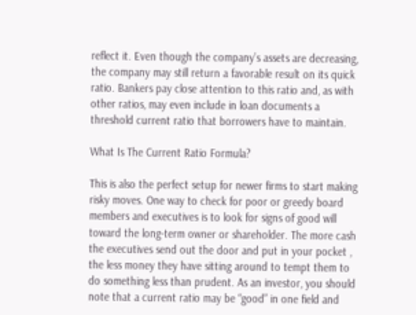reflect it. Even though the company’s assets are decreasing, the company may still return a favorable result on its quick ratio. Bankers pay close attention to this ratio and, as with other ratios, may even include in loan documents a threshold current ratio that borrowers have to maintain.

What Is The Current Ratio Formula?

This is also the perfect setup for newer firms to start making risky moves. One way to check for poor or greedy board members and executives is to look for signs of good will toward the long-term owner or shareholder. The more cash the executives send out the door and put in your pocket , the less money they have sitting around to tempt them to do something less than prudent. As an investor, you should note that a current ratio may be “good” in one field and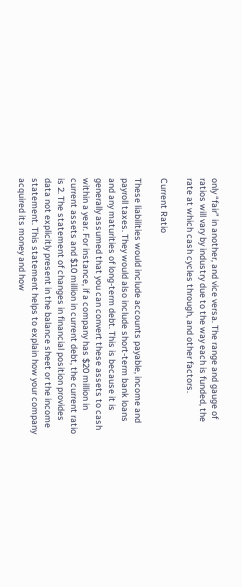only “fair” in another, and vice versa. The range and gauge of ratios will vary by industry due to the way each is funded, the rate at which cash cycles through, and other factors.

Current Ratio

These liabilities would include accounts payable, income and payroll taxes. They would also include short-term bank loans and any maturities of long-term debt. This is because it is generally assumed that you can convert these assets to cash within a year. For instance, if a company has $20 million in current assets and $10 million in current debt, the current ratio is 2. The statement of changes in financial position provides data not explicitly present in the balance sheet or the income statement. This statement helps to explain how your company acquired its money and how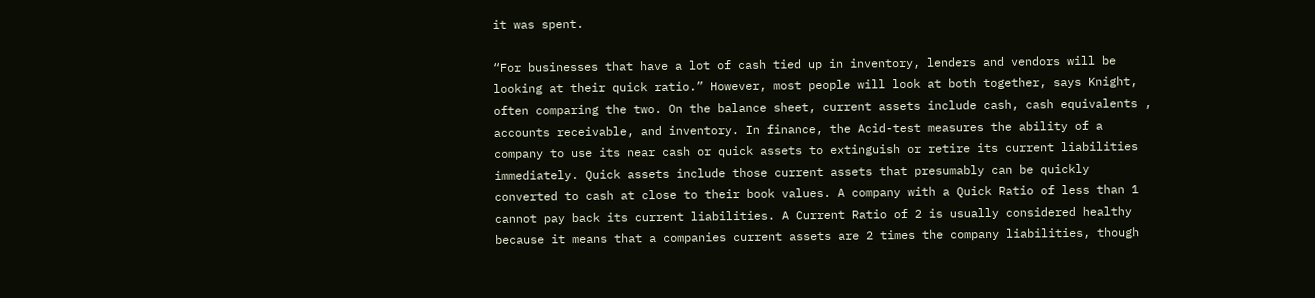it was spent.

“For businesses that have a lot of cash tied up in inventory, lenders and vendors will be looking at their quick ratio.” However, most people will look at both together, says Knight, often comparing the two. On the balance sheet, current assets include cash, cash equivalents , accounts receivable, and inventory. In finance, the Acid-test measures the ability of a company to use its near cash or quick assets to extinguish or retire its current liabilities immediately. Quick assets include those current assets that presumably can be quickly converted to cash at close to their book values. A company with a Quick Ratio of less than 1 cannot pay back its current liabilities. A Current Ratio of 2 is usually considered healthy because it means that a companies current assets are 2 times the company liabilities, though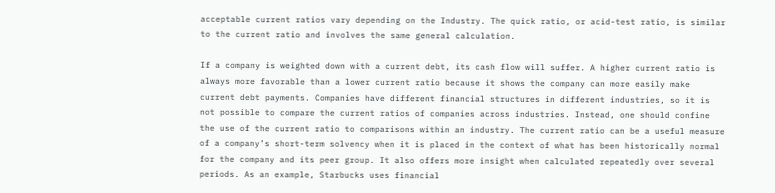acceptable current ratios vary depending on the Industry. The quick ratio, or acid-test ratio, is similar to the current ratio and involves the same general calculation.

If a company is weighted down with a current debt, its cash flow will suffer. A higher current ratio is always more favorable than a lower current ratio because it shows the company can more easily make current debt payments. Companies have different financial structures in different industries, so it is not possible to compare the current ratios of companies across industries. Instead, one should confine the use of the current ratio to comparisons within an industry. The current ratio can be a useful measure of a company’s short-term solvency when it is placed in the context of what has been historically normal for the company and its peer group. It also offers more insight when calculated repeatedly over several periods. As an example, Starbucks uses financial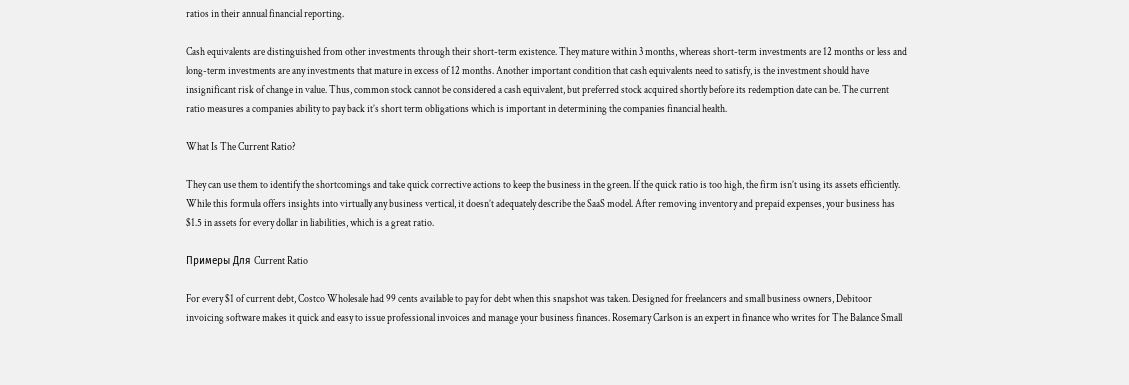ratios in their annual financial reporting.

Cash equivalents are distinguished from other investments through their short-term existence. They mature within 3 months, whereas short-term investments are 12 months or less and long-term investments are any investments that mature in excess of 12 months. Another important condition that cash equivalents need to satisfy, is the investment should have insignificant risk of change in value. Thus, common stock cannot be considered a cash equivalent, but preferred stock acquired shortly before its redemption date can be. The current ratio measures a companies ability to pay back it’s short term obligations which is important in determining the companies financial health.

What Is The Current Ratio?

They can use them to identify the shortcomings and take quick corrective actions to keep the business in the green. If the quick ratio is too high, the firm isn’t using its assets efficiently. While this formula offers insights into virtually any business vertical, it doesn’t adequately describe the SaaS model. After removing inventory and prepaid expenses, your business has $1.5 in assets for every dollar in liabilities, which is a great ratio.

Примеры Для Current Ratio

For every $1 of current debt, Costco Wholesale had 99 cents available to pay for debt when this snapshot was taken. Designed for freelancers and small business owners, Debitoor invoicing software makes it quick and easy to issue professional invoices and manage your business finances. Rosemary Carlson is an expert in finance who writes for The Balance Small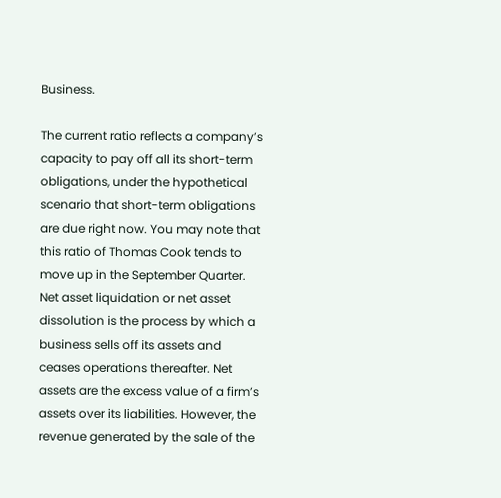Business.

The current ratio reflects a company’s capacity to pay off all its short-term obligations, under the hypothetical scenario that short-term obligations are due right now. You may note that this ratio of Thomas Cook tends to move up in the September Quarter. Net asset liquidation or net asset dissolution is the process by which a business sells off its assets and ceases operations thereafter. Net assets are the excess value of a firm’s assets over its liabilities. However, the revenue generated by the sale of the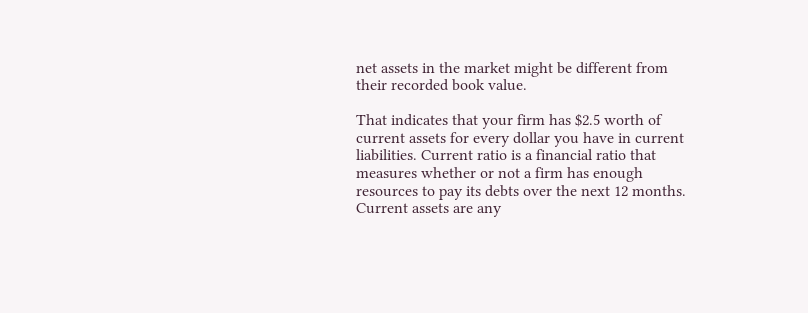net assets in the market might be different from their recorded book value.

That indicates that your firm has $2.5 worth of current assets for every dollar you have in current liabilities. Current ratio is a financial ratio that measures whether or not a firm has enough resources to pay its debts over the next 12 months. Current assets are any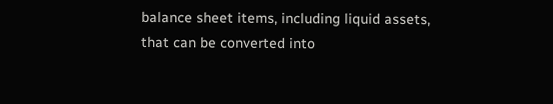balance sheet items, including liquid assets, that can be converted into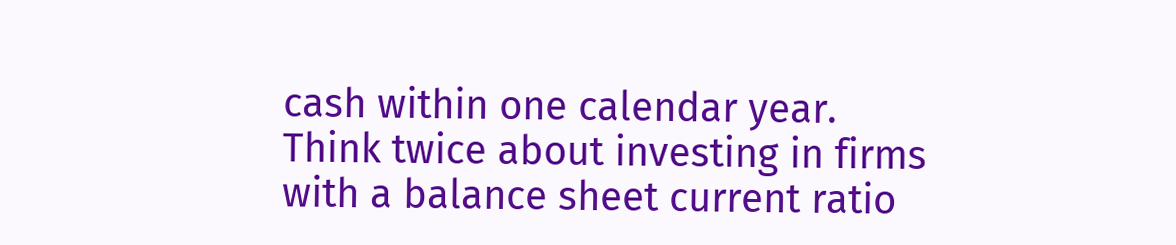cash within one calendar year. Think twice about investing in firms with a balance sheet current ratio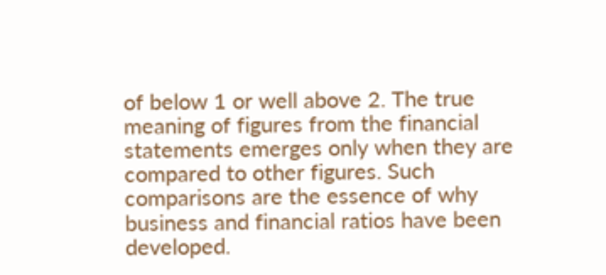of below 1 or well above 2. The true meaning of figures from the financial statements emerges only when they are compared to other figures. Such comparisons are the essence of why business and financial ratios have been developed.